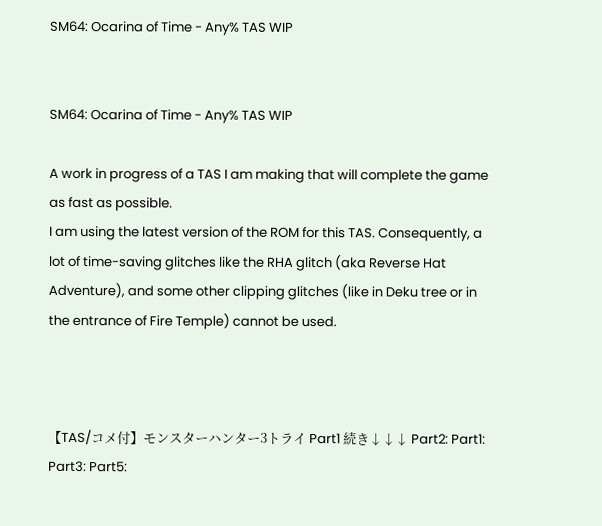SM64: Ocarina of Time - Any% TAS WIP


SM64: Ocarina of Time - Any% TAS WIP

A work in progress of a TAS I am making that will complete the game as fast as possible.
I am using the latest version of the ROM for this TAS. Consequently, a lot of time-saving glitches like the RHA glitch (aka Reverse Hat Adventure), and some other clipping glitches (like in Deku tree or in the entrance of Fire Temple) cannot be used.



【TAS/コメ付】モンスターハンター3トライ Part1 続き↓↓↓ Part2: Part1: Part3: Part5: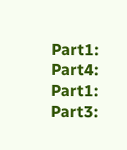Part1: Part4: Part1: Part3: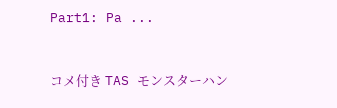Part1: Pa ...


コメ付き TAS モンスターハン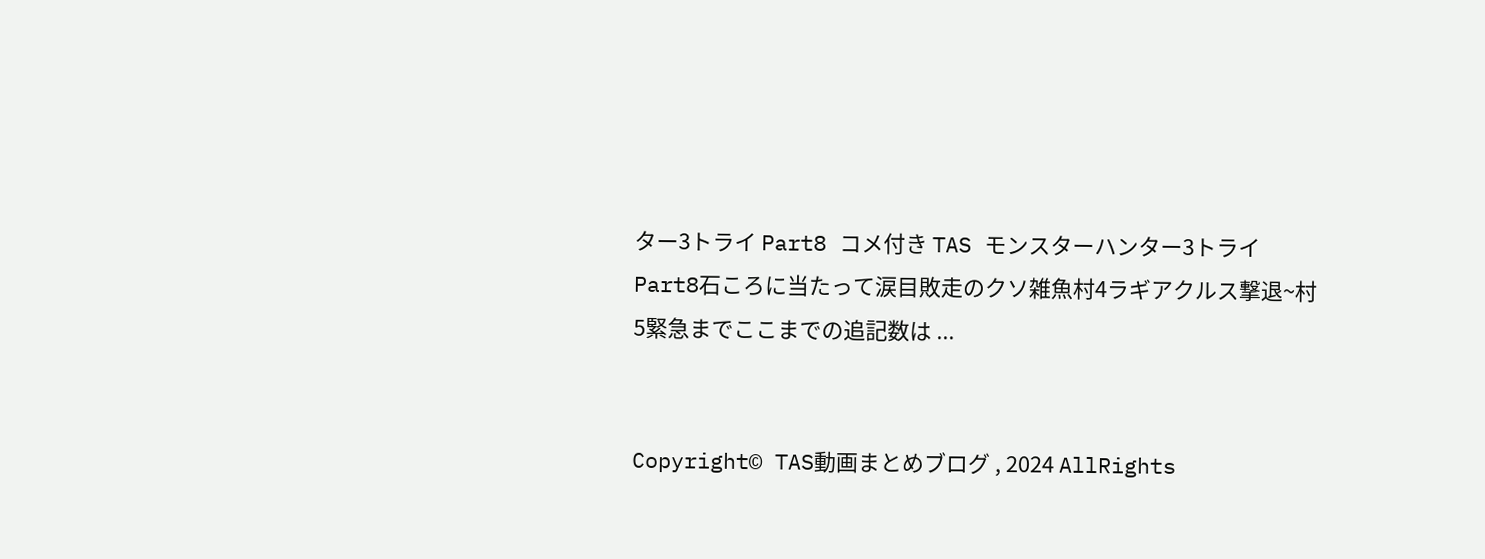ター3トライ Part8 コメ付き TAS モンスターハンター3トライ Part8石ころに当たって涙目敗走のクソ雑魚村4ラギアクルス撃退~村5緊急までここまでの追記数は ...


Copyright© TAS動画まとめブログ , 2024 AllRights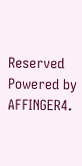Reserved Powered by AFFINGER4.